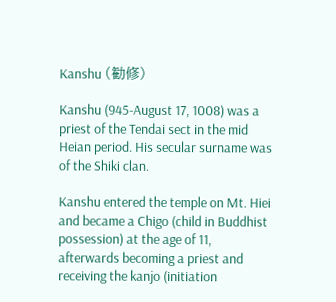Kanshu (勧修)

Kanshu (945-August 17, 1008) was a priest of the Tendai sect in the mid Heian period. His secular surname was of the Shiki clan.

Kanshu entered the temple on Mt. Hiei and became a Chigo (child in Buddhist possession) at the age of 11, afterwards becoming a priest and receiving the kanjo (initiation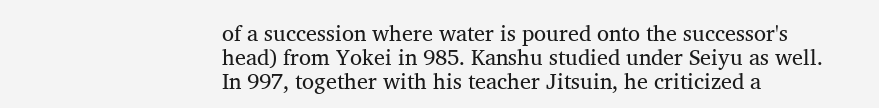of a succession where water is poured onto the successor's head) from Yokei in 985. Kanshu studied under Seiyu as well. In 997, together with his teacher Jitsuin, he criticized a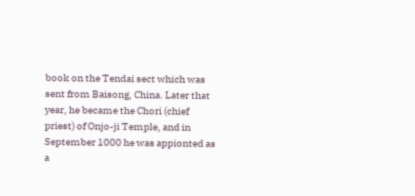book on the Tendai sect which was sent from Baisong, China. Later that year, he became the Chori (chief priest) of Onjo-ji Temple, and in September 1000 he was appionted as a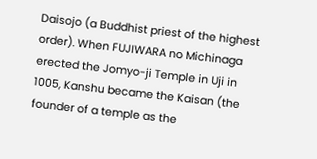Daisojo (a Buddhist priest of the highest order). When FUJIWARA no Michinaga erected the Jomyo-ji Temple in Uji in 1005, Kanshu became the Kaisan (the founder of a temple as the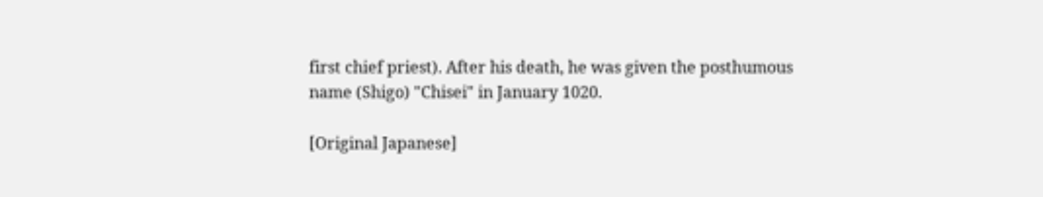first chief priest). After his death, he was given the posthumous name (Shigo) "Chisei" in January 1020.

[Original Japanese]